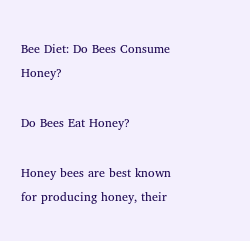Bee Diet: Do Bees Consume Honey?

Do Bees Eat Honey?

Honey bees are best known for producing honey, their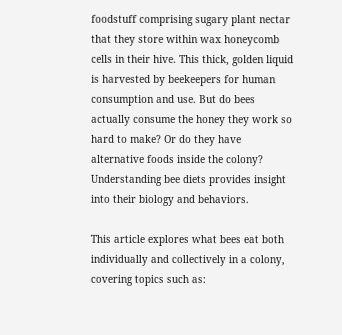foodstuff comprising sugary plant nectar that they store within wax honeycomb cells in their hive. This thick, golden liquid is harvested by beekeepers for human consumption and use. But do bees actually consume the honey they work so hard to make? Or do they have alternative foods inside the colony? Understanding bee diets provides insight into their biology and behaviors.

This article explores what bees eat both individually and collectively in a colony, covering topics such as: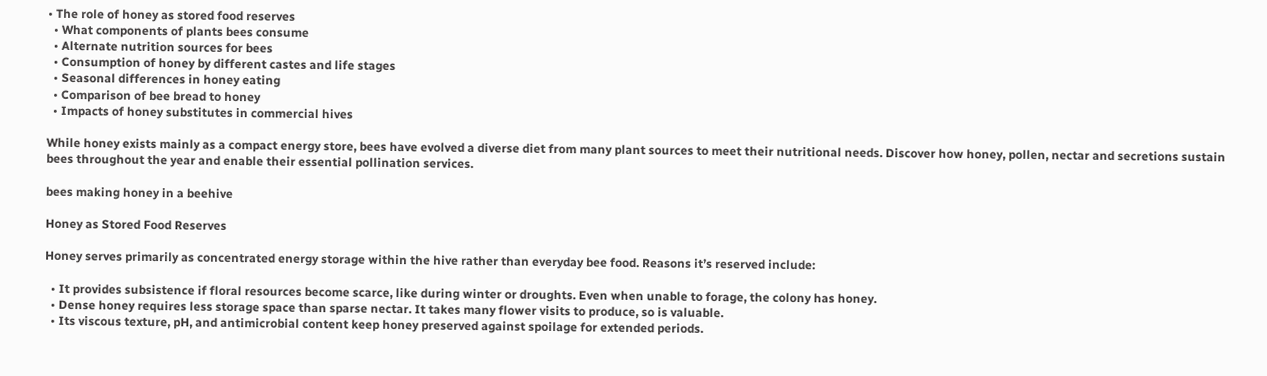• The role of honey as stored food reserves
  • What components of plants bees consume
  • Alternate nutrition sources for bees
  • Consumption of honey by different castes and life stages
  • Seasonal differences in honey eating
  • Comparison of bee bread to honey
  • Impacts of honey substitutes in commercial hives

While honey exists mainly as a compact energy store, bees have evolved a diverse diet from many plant sources to meet their nutritional needs. Discover how honey, pollen, nectar and secretions sustain bees throughout the year and enable their essential pollination services.

bees making honey in a beehive

Honey as Stored Food Reserves

Honey serves primarily as concentrated energy storage within the hive rather than everyday bee food. Reasons it’s reserved include:

  • It provides subsistence if floral resources become scarce, like during winter or droughts. Even when unable to forage, the colony has honey.
  • Dense honey requires less storage space than sparse nectar. It takes many flower visits to produce, so is valuable.
  • Its viscous texture, pH, and antimicrobial content keep honey preserved against spoilage for extended periods.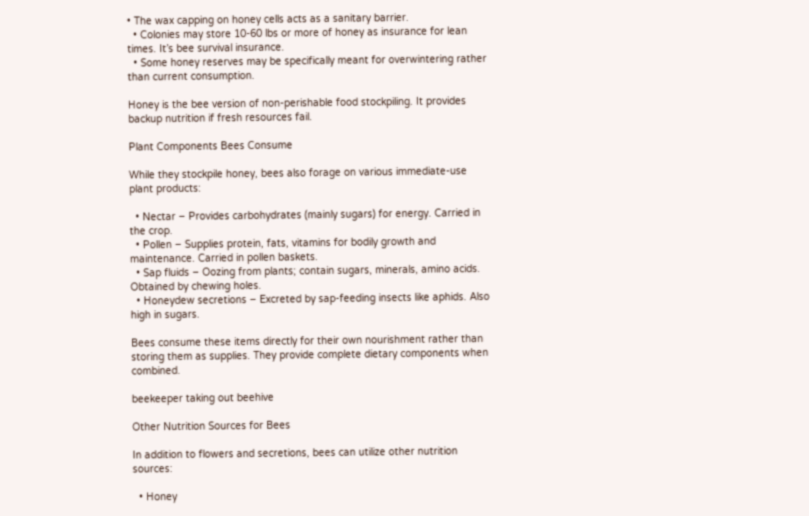• The wax capping on honey cells acts as a sanitary barrier.
  • Colonies may store 10-60 lbs or more of honey as insurance for lean times. It’s bee survival insurance.
  • Some honey reserves may be specifically meant for overwintering rather than current consumption.

Honey is the bee version of non-perishable food stockpiling. It provides backup nutrition if fresh resources fail.

Plant Components Bees Consume

While they stockpile honey, bees also forage on various immediate-use plant products:

  • Nectar – Provides carbohydrates (mainly sugars) for energy. Carried in the crop.
  • Pollen – Supplies protein, fats, vitamins for bodily growth and maintenance. Carried in pollen baskets.
  • Sap fluids – Oozing from plants; contain sugars, minerals, amino acids. Obtained by chewing holes.
  • Honeydew secretions – Excreted by sap-feeding insects like aphids. Also high in sugars.

Bees consume these items directly for their own nourishment rather than storing them as supplies. They provide complete dietary components when combined.

beekeeper taking out beehive

Other Nutrition Sources for Bees

In addition to flowers and secretions, bees can utilize other nutrition sources:

  • Honey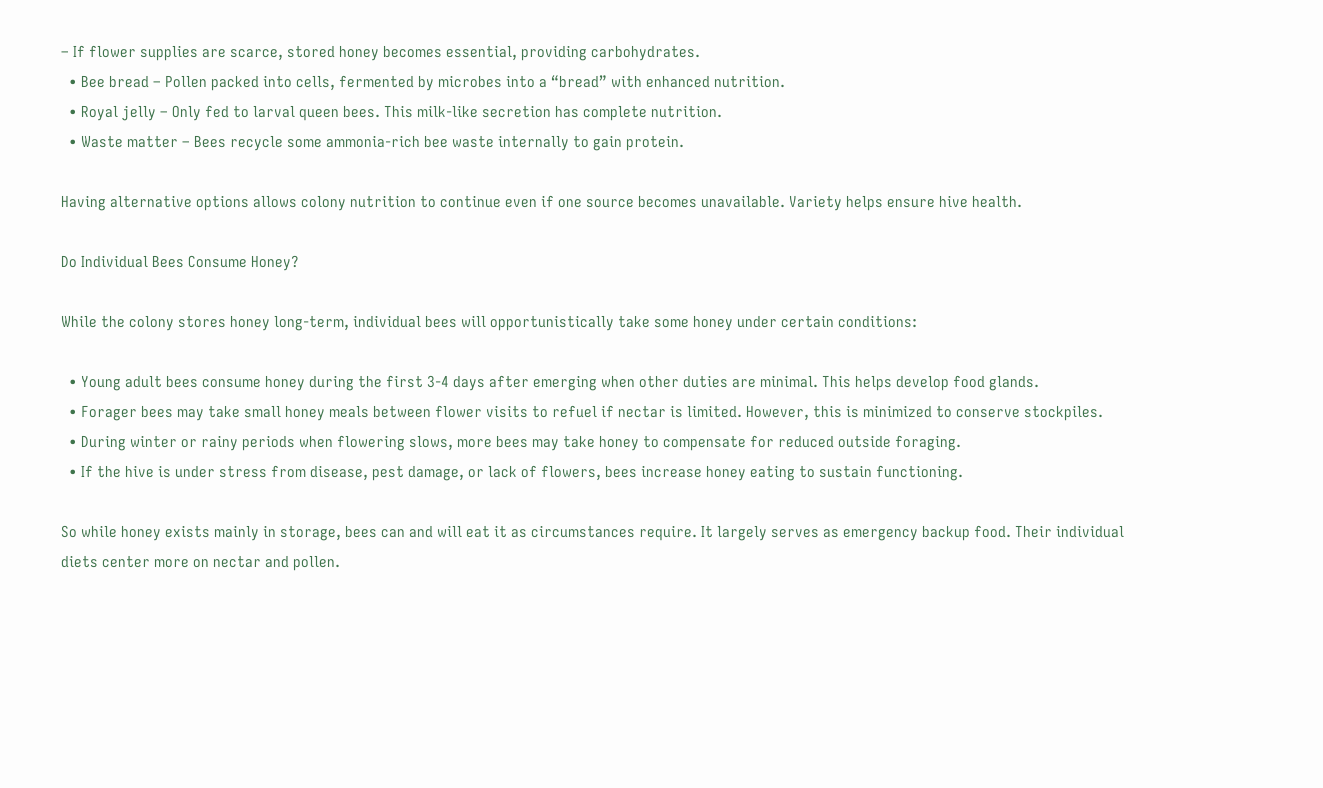– If flower supplies are scarce, stored honey becomes essential, providing carbohydrates.
  • Bee bread – Pollen packed into cells, fermented by microbes into a “bread” with enhanced nutrition.
  • Royal jelly – Only fed to larval queen bees. This milk-like secretion has complete nutrition.
  • Waste matter – Bees recycle some ammonia-rich bee waste internally to gain protein.

Having alternative options allows colony nutrition to continue even if one source becomes unavailable. Variety helps ensure hive health.

Do Individual Bees Consume Honey?

While the colony stores honey long-term, individual bees will opportunistically take some honey under certain conditions:

  • Young adult bees consume honey during the first 3-4 days after emerging when other duties are minimal. This helps develop food glands.
  • Forager bees may take small honey meals between flower visits to refuel if nectar is limited. However, this is minimized to conserve stockpiles.
  • During winter or rainy periods when flowering slows, more bees may take honey to compensate for reduced outside foraging.
  • If the hive is under stress from disease, pest damage, or lack of flowers, bees increase honey eating to sustain functioning.

So while honey exists mainly in storage, bees can and will eat it as circumstances require. It largely serves as emergency backup food. Their individual diets center more on nectar and pollen.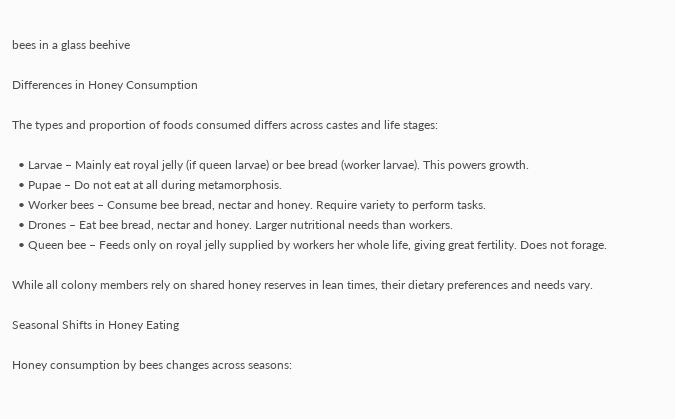bees in a glass beehive

Differences in Honey Consumption

The types and proportion of foods consumed differs across castes and life stages:

  • Larvae – Mainly eat royal jelly (if queen larvae) or bee bread (worker larvae). This powers growth.
  • Pupae – Do not eat at all during metamorphosis.
  • Worker bees – Consume bee bread, nectar and honey. Require variety to perform tasks.
  • Drones – Eat bee bread, nectar and honey. Larger nutritional needs than workers.
  • Queen bee – Feeds only on royal jelly supplied by workers her whole life, giving great fertility. Does not forage.

While all colony members rely on shared honey reserves in lean times, their dietary preferences and needs vary.

Seasonal Shifts in Honey Eating

Honey consumption by bees changes across seasons: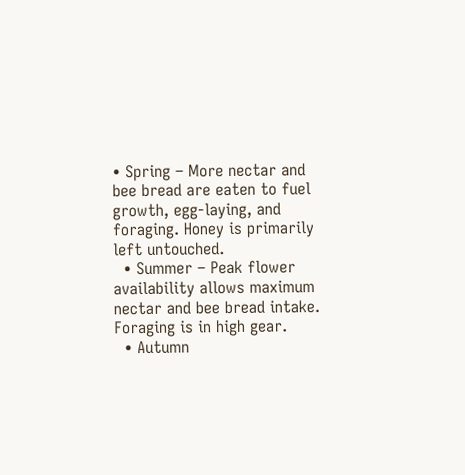• Spring – More nectar and bee bread are eaten to fuel growth, egg-laying, and foraging. Honey is primarily left untouched.
  • Summer – Peak flower availability allows maximum nectar and bee bread intake. Foraging is in high gear.
  • Autumn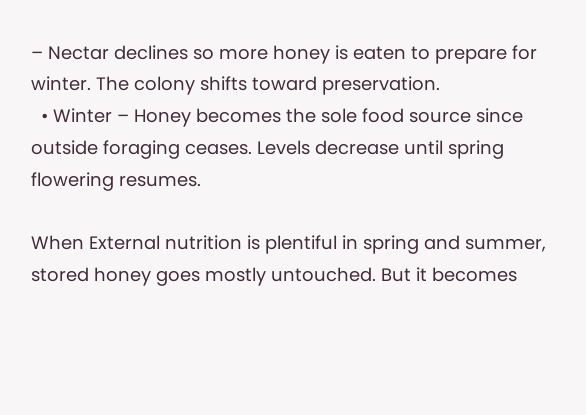– Nectar declines so more honey is eaten to prepare for winter. The colony shifts toward preservation.
  • Winter – Honey becomes the sole food source since outside foraging ceases. Levels decrease until spring flowering resumes.

When External nutrition is plentiful in spring and summer, stored honey goes mostly untouched. But it becomes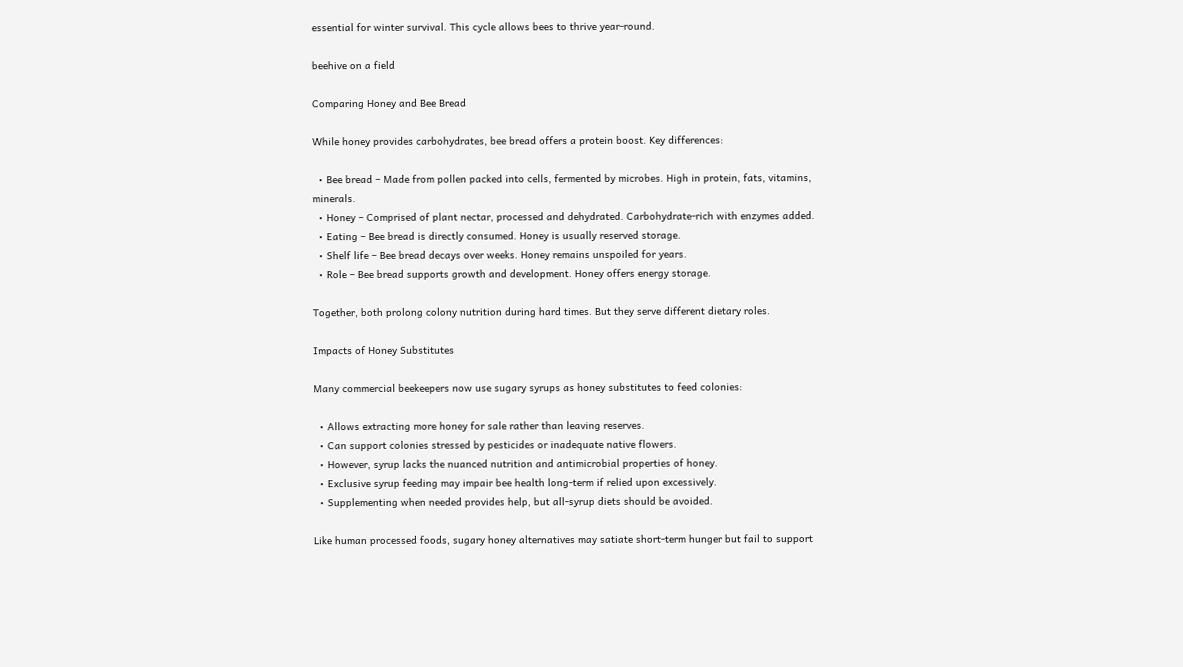essential for winter survival. This cycle allows bees to thrive year-round.

beehive on a field

Comparing Honey and Bee Bread

While honey provides carbohydrates, bee bread offers a protein boost. Key differences:

  • Bee bread – Made from pollen packed into cells, fermented by microbes. High in protein, fats, vitamins, minerals.
  • Honey – Comprised of plant nectar, processed and dehydrated. Carbohydrate-rich with enzymes added.
  • Eating – Bee bread is directly consumed. Honey is usually reserved storage.
  • Shelf life – Bee bread decays over weeks. Honey remains unspoiled for years.
  • Role – Bee bread supports growth and development. Honey offers energy storage.

Together, both prolong colony nutrition during hard times. But they serve different dietary roles.

Impacts of Honey Substitutes

Many commercial beekeepers now use sugary syrups as honey substitutes to feed colonies:

  • Allows extracting more honey for sale rather than leaving reserves.
  • Can support colonies stressed by pesticides or inadequate native flowers.
  • However, syrup lacks the nuanced nutrition and antimicrobial properties of honey.
  • Exclusive syrup feeding may impair bee health long-term if relied upon excessively.
  • Supplementing when needed provides help, but all-syrup diets should be avoided.

Like human processed foods, sugary honey alternatives may satiate short-term hunger but fail to support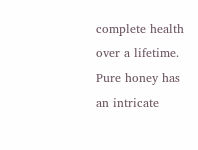complete health over a lifetime. Pure honey has an intricate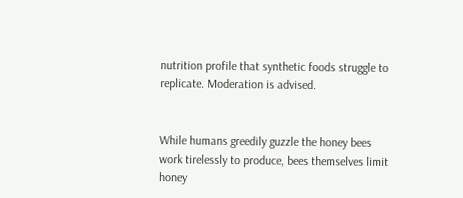nutrition profile that synthetic foods struggle to replicate. Moderation is advised.


While humans greedily guzzle the honey bees work tirelessly to produce, bees themselves limit honey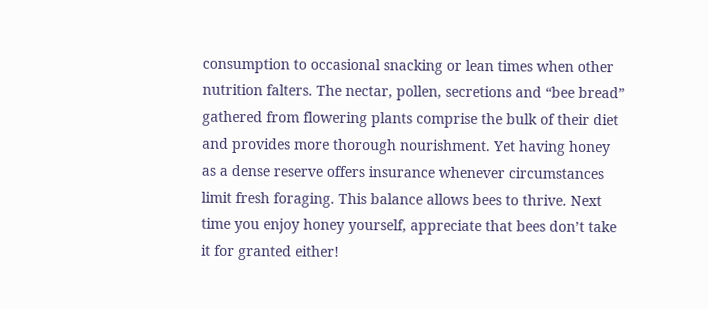consumption to occasional snacking or lean times when other nutrition falters. The nectar, pollen, secretions and “bee bread” gathered from flowering plants comprise the bulk of their diet and provides more thorough nourishment. Yet having honey as a dense reserve offers insurance whenever circumstances limit fresh foraging. This balance allows bees to thrive. Next time you enjoy honey yourself, appreciate that bees don’t take it for granted either!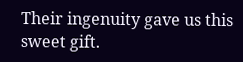Their ingenuity gave us this sweet gift.